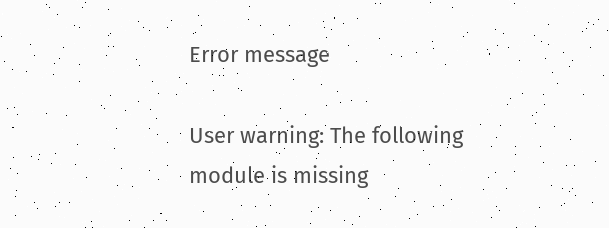Error message

User warning: The following module is missing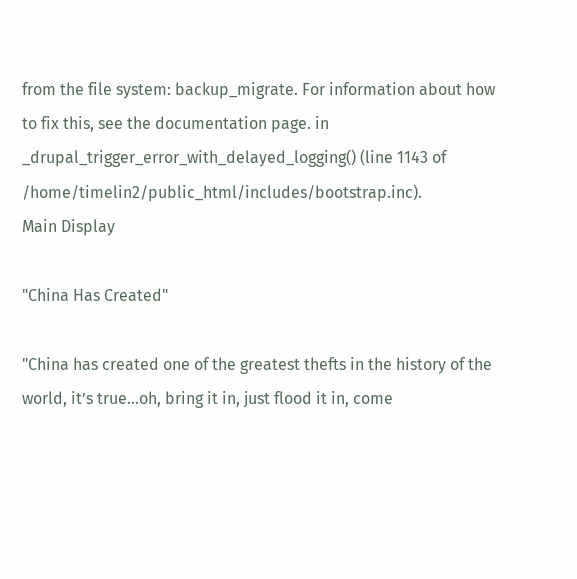from the file system: backup_migrate. For information about how to fix this, see the documentation page. in _drupal_trigger_error_with_delayed_logging() (line 1143 of /home/timelin2/public_html/includes/bootstrap.inc).
Main Display

"China Has Created"

"China has created one of the greatest thefts in the history of the world, it’s true...oh, bring it in, just flood it in, come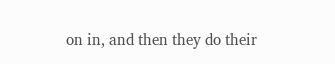on in, and then they do their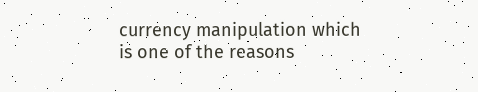currency manipulation which is one of the reasons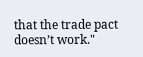that the trade pact doesn’t work."